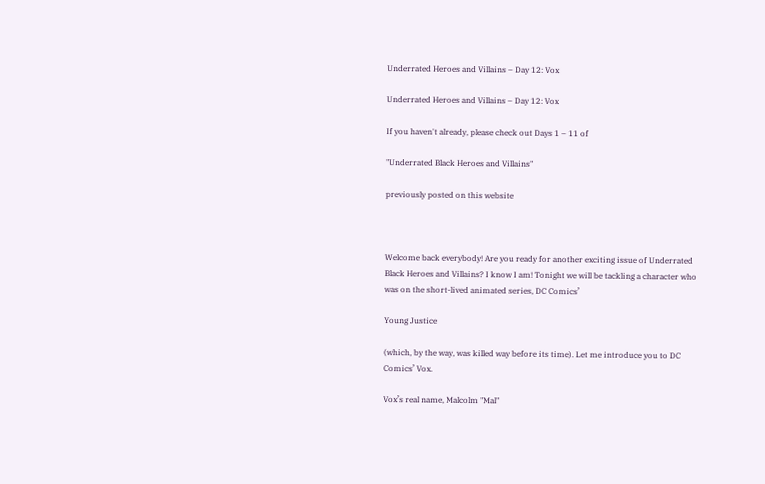Underrated Heroes and Villains – Day 12: Vox

Underrated Heroes and Villains – Day 12: Vox

If you haven't already, please check out Days 1 – 11 of

"Underrated Black Heroes and Villains"

previously posted on this website



Welcome back everybody! Are you ready for another exciting issue of Underrated Black Heroes and Villains? I know I am! Tonight we will be tackling a character who was on the short-lived animated series, DC Comics’

Young Justice

(which, by the way, was killed way before its time). Let me introduce you to DC Comics’ Vox.

Vox’s real name, Malcolm "Mal"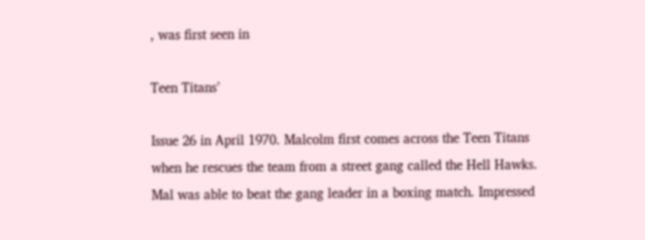, was first seen in

Teen Titans’

Issue 26 in April 1970. Malcolm first comes across the Teen Titans when he rescues the team from a street gang called the Hell Hawks. Mal was able to beat the gang leader in a boxing match. Impressed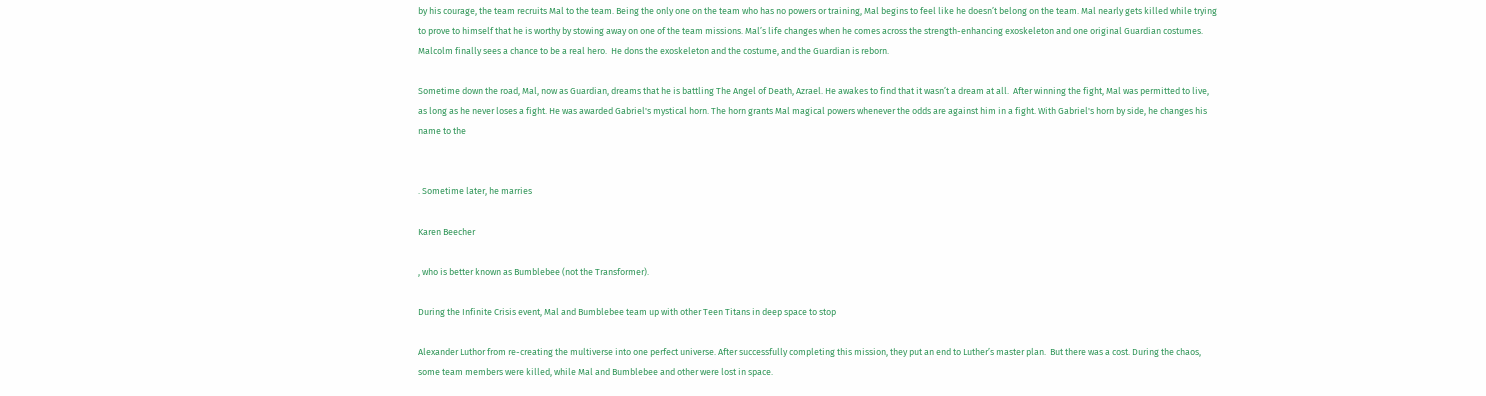by his courage, the team recruits Mal to the team. Being the only one on the team who has no powers or training, Mal begins to feel like he doesn’t belong on the team. Mal nearly gets killed while trying to prove to himself that he is worthy by stowing away on one of the team missions. Mal’s life changes when he comes across the strength-enhancing exoskeleton and one original Guardian costumes. Malcolm finally sees a chance to be a real hero.  He dons the exoskeleton and the costume, and the Guardian is reborn.

Sometime down the road, Mal, now as Guardian, dreams that he is battling The Angel of Death, Azrael. He awakes to find that it wasn’t a dream at all.  After winning the fight, Mal was permitted to live, as long as he never loses a fight. He was awarded Gabriel's mystical horn. The horn grants Mal magical powers whenever the odds are against him in a fight. With Gabriel's horn by side, he changes his name to the


. Sometime later, he marries

Karen Beecher

, who is better known as Bumblebee (not the Transformer).

During the Infinite Crisis event, Mal and Bumblebee team up with other Teen Titans in deep space to stop

Alexander Luthor from re-creating the multiverse into one perfect universe. After successfully completing this mission, they put an end to Luther’s master plan.  But there was a cost. During the chaos, some team members were killed, while Mal and Bumblebee and other were lost in space.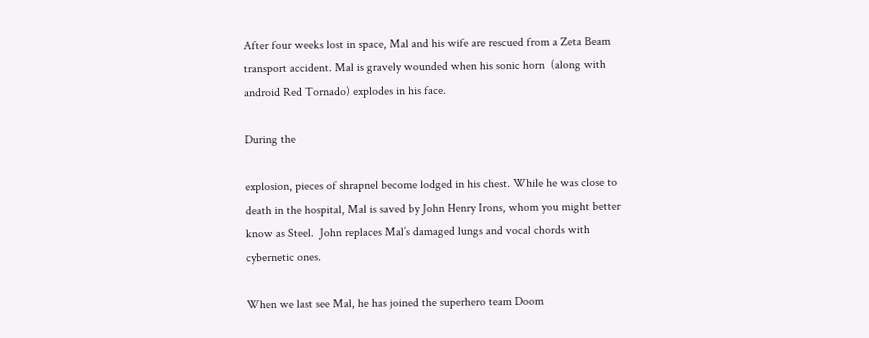After four weeks lost in space, Mal and his wife are rescued from a Zeta Beam transport accident. Mal is gravely wounded when his sonic horn  (along with android Red Tornado) explodes in his face.

During the

explosion, pieces of shrapnel become lodged in his chest. While he was close to death in the hospital, Mal is saved by John Henry Irons, whom you might better know as Steel.  John replaces Mal’s damaged lungs and vocal chords with cybernetic ones.

When we last see Mal, he has joined the superhero team Doom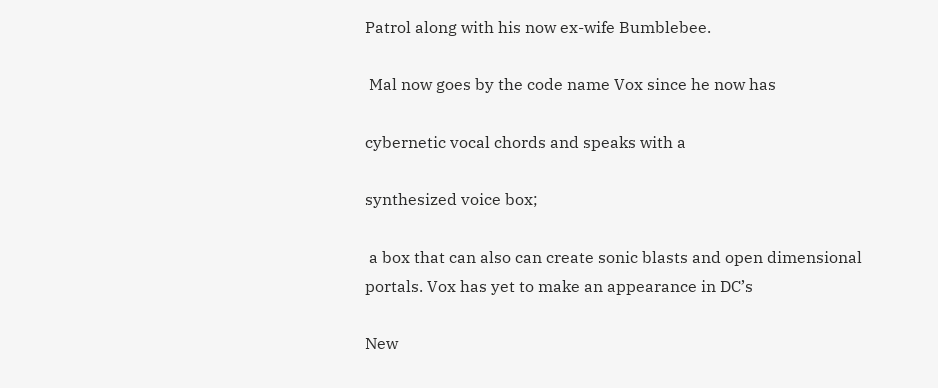Patrol along with his now ex-wife Bumblebee.

 Mal now goes by the code name Vox since he now has

cybernetic vocal chords and speaks with a

synthesized voice box;

 a box that can also can create sonic blasts and open dimensional portals. Vox has yet to make an appearance in DC’s

New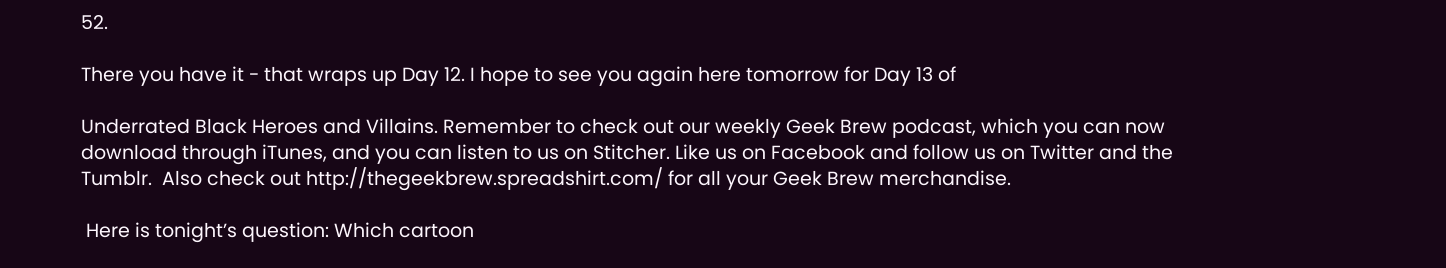52.

There you have it - that wraps up Day 12. I hope to see you again here tomorrow for Day 13 of

Underrated Black Heroes and Villains. Remember to check out our weekly Geek Brew podcast, which you can now download through iTunes, and you can listen to us on Stitcher. Like us on Facebook and follow us on Twitter and the Tumblr.  Also check out http://thegeekbrew.spreadshirt.com/ for all your Geek Brew merchandise.

 Here is tonight’s question: Which cartoon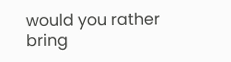would you rather bring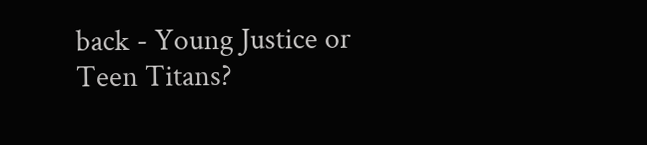back - Young Justice or Teen Titans?